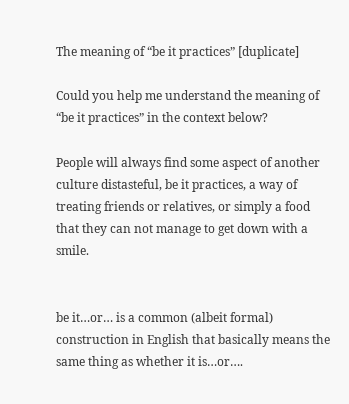The meaning of “be it practices” [duplicate]

Could you help me understand the meaning of “be it practices” in the context below?

People will always find some aspect of another culture distasteful, be it practices, a way of treating friends or relatives, or simply a food that they can not manage to get down with a smile.


be it…or… is a common (albeit formal) construction in English that basically means the same thing as whether it is…or….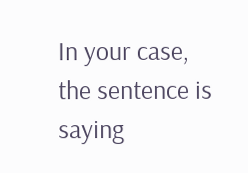In your case, the sentence is saying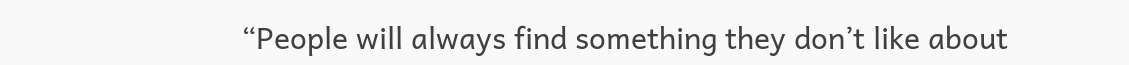“People will always find something they don’t like about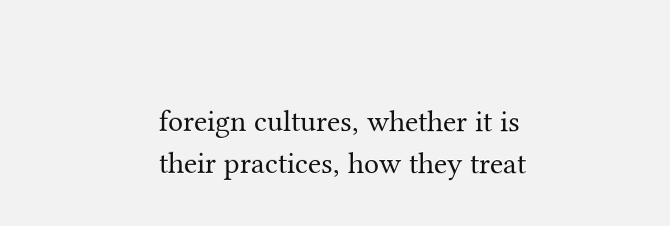foreign cultures, whether it is their practices, how they treat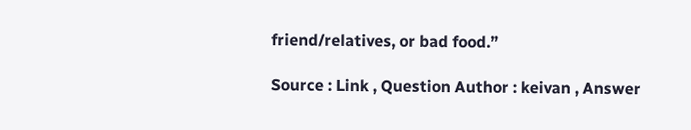friend/relatives, or bad food.”

Source : Link , Question Author : keivan , Answer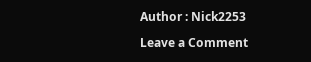Author : Nick2253

Leave a Comment